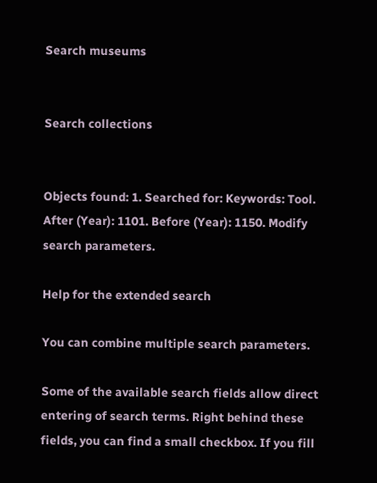Search museums


Search collections


Objects found: 1. Searched for: Keywords: Tool. After (Year): 1101. Before (Year): 1150. Modify search parameters.

Help for the extended search

You can combine multiple search parameters.

Some of the available search fields allow direct entering of search terms. Right behind these fields, you can find a small checkbox. If you fill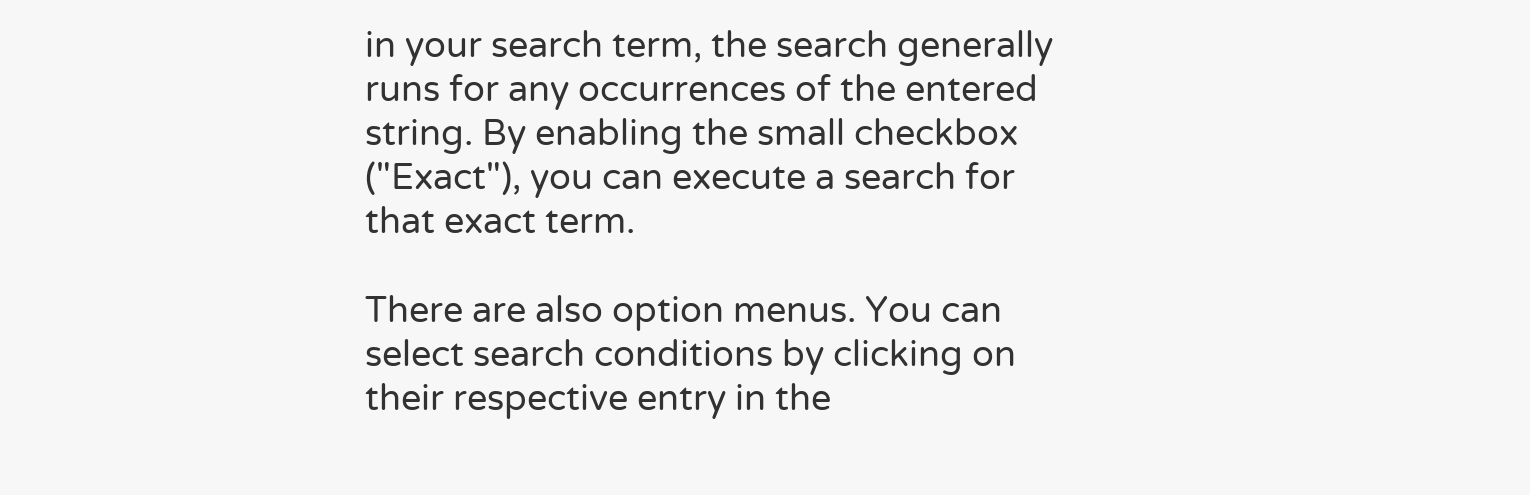in your search term, the search generally runs for any occurrences of the entered string. By enabling the small checkbox ("Exact"), you can execute a search for that exact term.

There are also option menus. You can select search conditions by clicking on their respective entry in the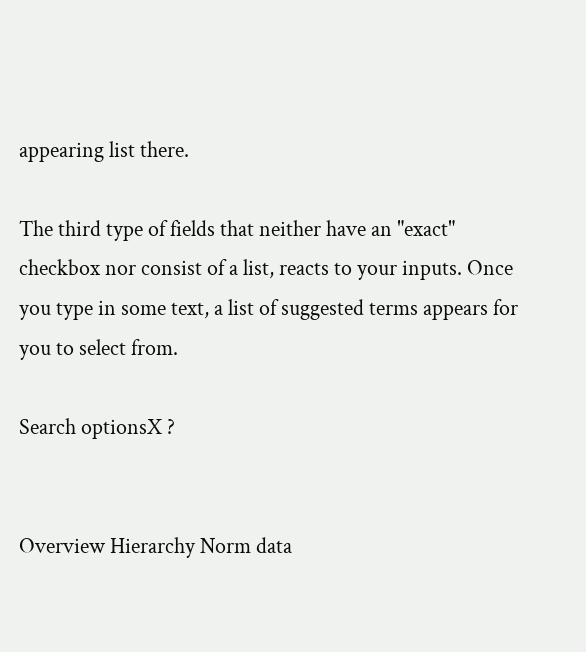appearing list there.

The third type of fields that neither have an "exact" checkbox nor consist of a list, reacts to your inputs. Once you type in some text, a list of suggested terms appears for you to select from.

Search optionsX ?


Overview Hierarchy Norm data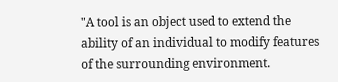"A tool is an object used to extend the ability of an individual to modify features of the surrounding environment.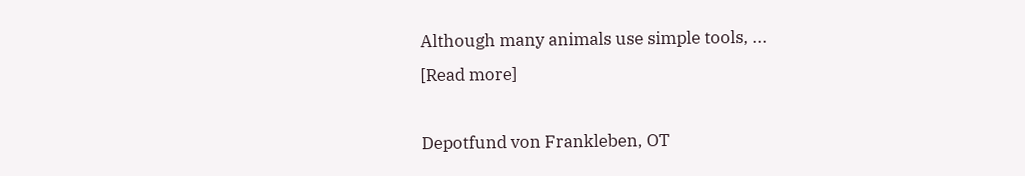Although many animals use simple tools, ...
[Read more]

Depotfund von Frankleben, OT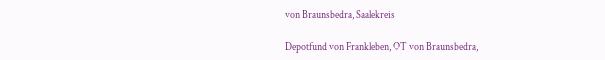von Braunsbedra, Saalekreis

Depotfund von Frankleben, OT von Braunsbedra,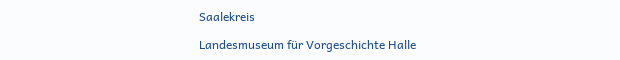Saalekreis

Landesmuseum für Vorgeschichte Halle